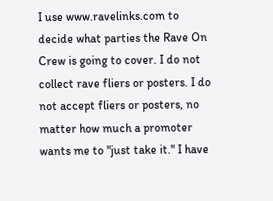I use www.ravelinks.com to decide what parties the Rave On Crew is going to cover. I do not collect rave fliers or posters. I do not accept fliers or posters, no matter how much a promoter wants me to "just take it." I have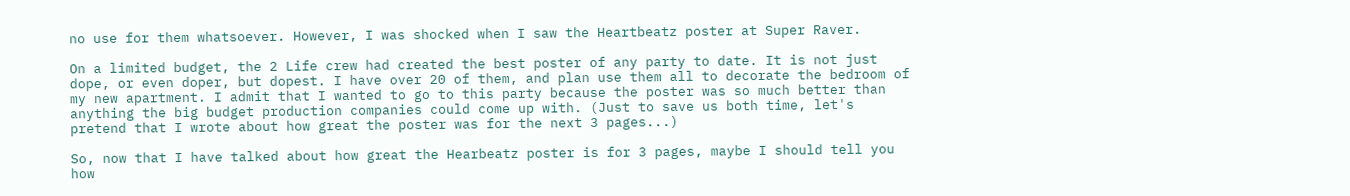no use for them whatsoever. However, I was shocked when I saw the Heartbeatz poster at Super Raver.

On a limited budget, the 2 Life crew had created the best poster of any party to date. It is not just dope, or even doper, but dopest. I have over 20 of them, and plan use them all to decorate the bedroom of my new apartment. I admit that I wanted to go to this party because the poster was so much better than anything the big budget production companies could come up with. (Just to save us both time, let's pretend that I wrote about how great the poster was for the next 3 pages...)

So, now that I have talked about how great the Hearbeatz poster is for 3 pages, maybe I should tell you how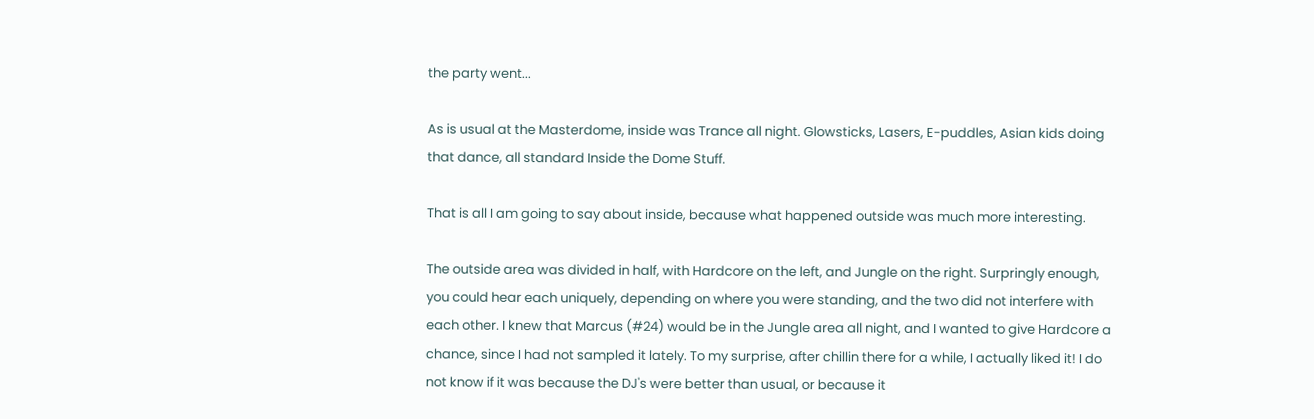the party went...

As is usual at the Masterdome, inside was Trance all night. Glowsticks, Lasers, E-puddles, Asian kids doing that dance, all standard Inside the Dome Stuff.

That is all I am going to say about inside, because what happened outside was much more interesting.

The outside area was divided in half, with Hardcore on the left, and Jungle on the right. Surpringly enough, you could hear each uniquely, depending on where you were standing, and the two did not interfere with each other. I knew that Marcus (#24) would be in the Jungle area all night, and I wanted to give Hardcore a chance, since I had not sampled it lately. To my surprise, after chillin there for a while, I actually liked it! I do not know if it was because the DJ's were better than usual, or because it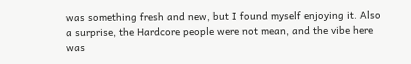was something fresh and new, but I found myself enjoying it. Also a surprise, the Hardcore people were not mean, and the vibe here was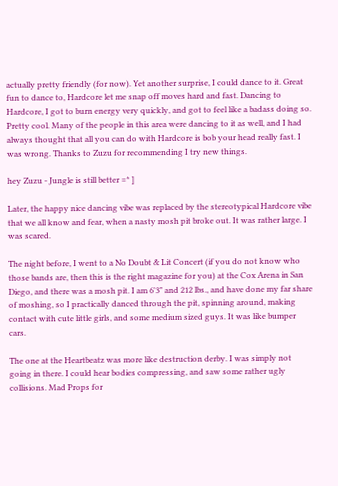actually pretty friendly (for now). Yet another surprise, I could dance to it. Great fun to dance to, Hardcore let me snap off moves hard and fast. Dancing to Hardcore, I got to burn energy very quickly, and got to feel like a badass doing so. Pretty cool. Many of the people in this area were dancing to it as well, and I had always thought that all you can do with Hardcore is bob your head really fast. I was wrong. Thanks to Zuzu for recommending I try new things.

hey Zuzu - Jungle is still better =* ]

Later, the happy nice dancing vibe was replaced by the stereotypical Hardcore vibe that we all know and fear, when a nasty mosh pit broke out. It was rather large. I was scared.

The night before, I went to a No Doubt & Lit Concert (if you do not know who those bands are, then this is the right magazine for you) at the Cox Arena in San Diego, and there was a mosh pit. I am 6'3" and 212 lbs., and have done my far share of moshing, so I practically danced through the pit, spinning around, making contact with cute little girls, and some medium sized guys. It was like bumper cars.

The one at the Heartbeatz was more like destruction derby. I was simply not going in there. I could hear bodies compressing, and saw some rather ugly collisions. Mad Props for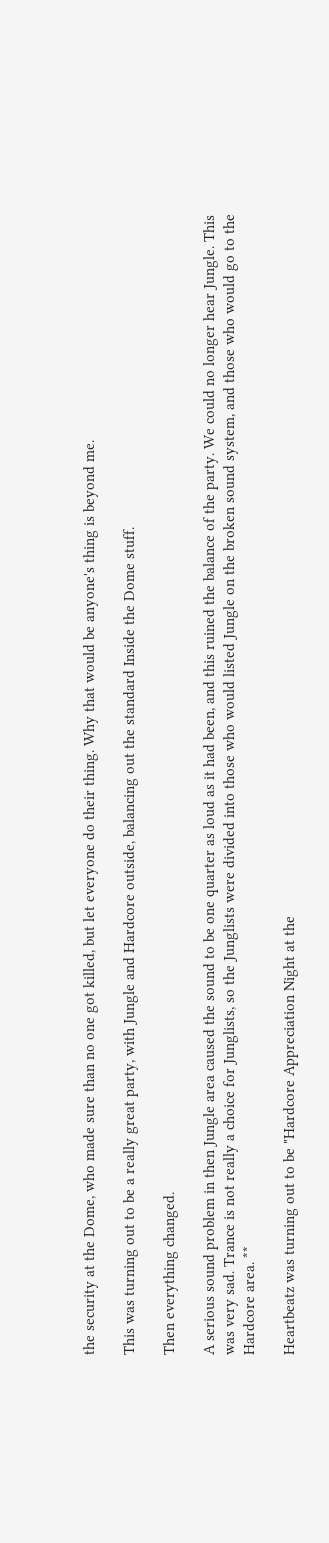the security at the Dome, who made sure than no one got killed, but let everyone do their thing. Why that would be anyone's thing is beyond me.

This was turning out to be a really great party, with Jungle and Hardcore outside, balancing out the standard Inside the Dome stuff.

Then everything changed.

A serious sound problem in then Jungle area caused the sound to be one quarter as loud as it had been, and this ruined the balance of the party. We could no longer hear Jungle. This was very sad. Trance is not really a choice for Junglists, so the Junglists were divided into those who would listed Jungle on the broken sound system, and those who would go to the Hardcore area. **

Heartbeatz was turning out to be "Hardcore Appreciation Night at the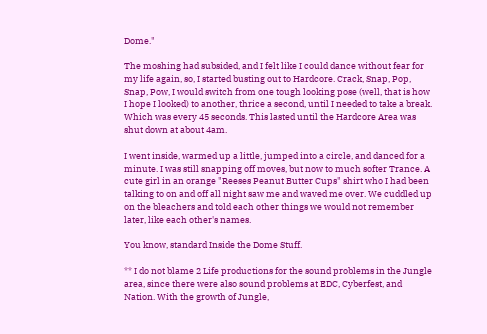Dome."

The moshing had subsided, and I felt like I could dance without fear for my life again, so, I started busting out to Hardcore. Crack, Snap, Pop, Snap, Pow, I would switch from one tough looking pose (well, that is how I hope I looked) to another, thrice a second, until I needed to take a break. Which was every 45 seconds. This lasted until the Hardcore Area was shut down at about 4am.

I went inside, warmed up a little, jumped into a circle, and danced for a minute. I was still snapping off moves, but now to much softer Trance. A cute girl in an orange "Reeses Peanut Butter Cups" shirt who I had been talking to on and off all night saw me and waved me over. We cuddled up on the bleachers and told each other things we would not remember later, like each other's names.

You know, standard Inside the Dome Stuff.

** I do not blame 2 Life productions for the sound problems in the Jungle area, since there were also sound problems at EDC, Cyberfest, and Nation. With the growth of Jungle,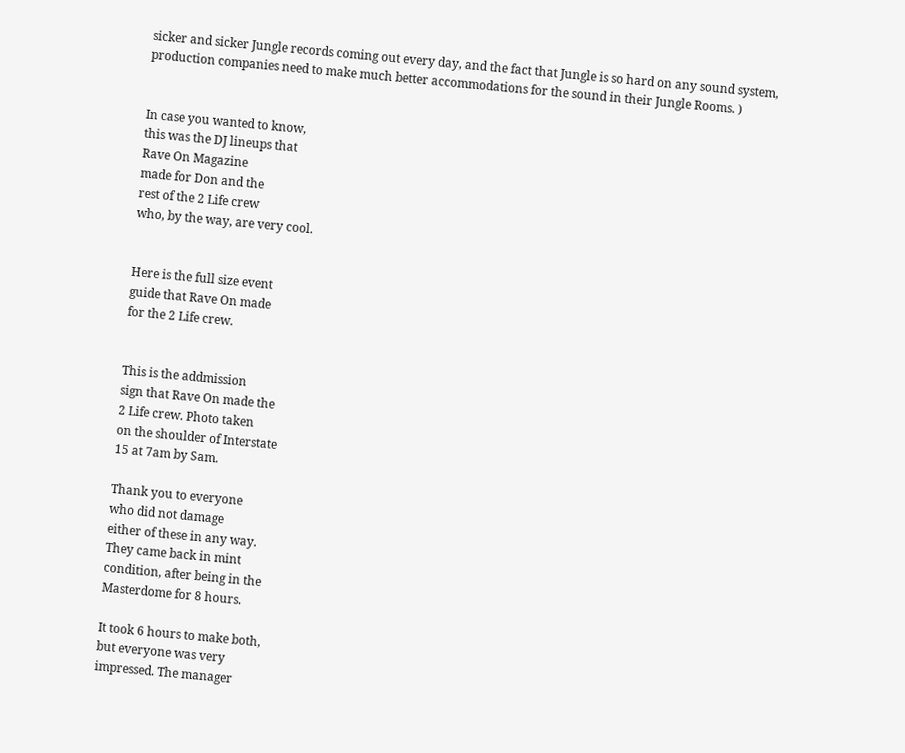sicker and sicker Jungle records coming out every day, and the fact that Jungle is so hard on any sound system, production companies need to make much better accommodations for the sound in their Jungle Rooms. )


In case you wanted to know,
this was the DJ lineups that
Rave On Magazine
made for Don and the
rest of the 2 Life crew
who, by the way, are very cool.


Here is the full size event
guide that Rave On made
for the 2 Life crew.


This is the addmission
sign that Rave On made the
2 Life crew. Photo taken
on the shoulder of Interstate
15 at 7am by Sam.

Thank you to everyone
who did not damage
either of these in any way.
They came back in mint
condition, after being in the
Masterdome for 8 hours.

It took 6 hours to make both,
but everyone was very
impressed. The manager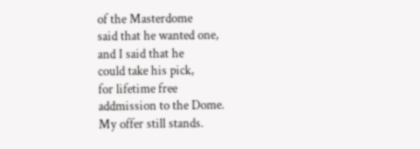of the Masterdome
said that he wanted one,
and I said that he
could take his pick,
for lifetime free
addmission to the Dome.
My offer still stands.